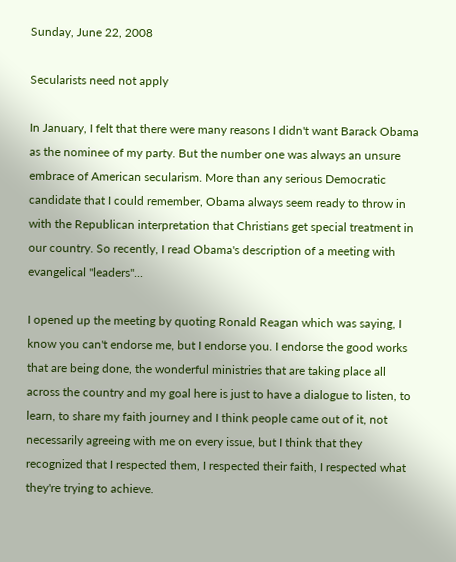Sunday, June 22, 2008

Secularists need not apply

In January, I felt that there were many reasons I didn't want Barack Obama as the nominee of my party. But the number one was always an unsure embrace of American secularism. More than any serious Democratic candidate that I could remember, Obama always seem ready to throw in with the Republican interpretation that Christians get special treatment in our country. So recently, I read Obama's description of a meeting with evangelical "leaders"...

I opened up the meeting by quoting Ronald Reagan which was saying, I know you can't endorse me, but I endorse you. I endorse the good works that are being done, the wonderful ministries that are taking place all across the country and my goal here is just to have a dialogue to listen, to learn, to share my faith journey and I think people came out of it, not necessarily agreeing with me on every issue, but I think that they recognized that I respected them, I respected their faith, I respected what they're trying to achieve.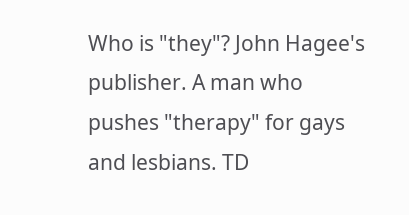Who is "they"? John Hagee's publisher. A man who pushes "therapy" for gays and lesbians. TD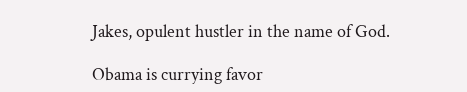Jakes, opulent hustler in the name of God.

Obama is currying favor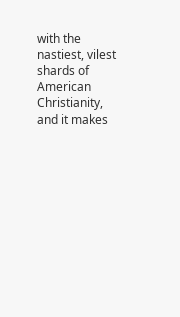with the nastiest, vilest shards of American Christianity, and it makes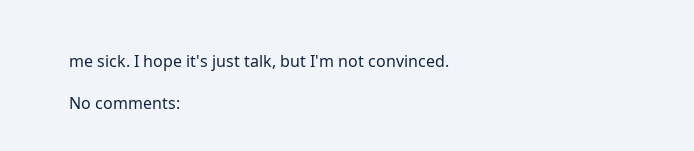me sick. I hope it's just talk, but I'm not convinced.

No comments: